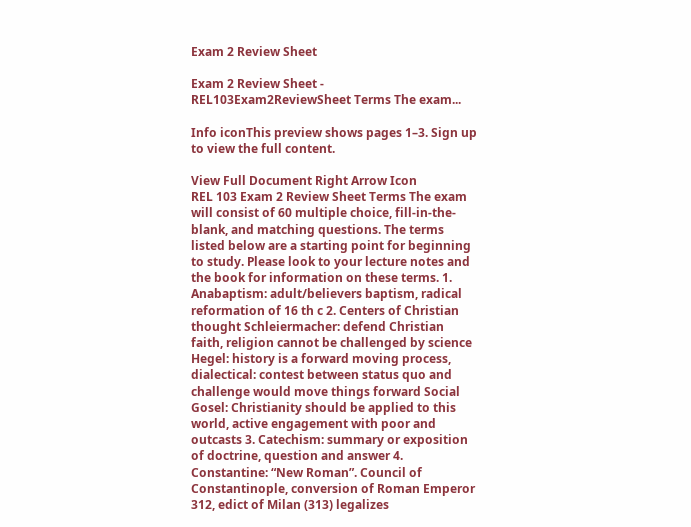Exam 2 Review Sheet

Exam 2 Review Sheet - REL103Exam2ReviewSheet Terms The exam...

Info iconThis preview shows pages 1–3. Sign up to view the full content.

View Full Document Right Arrow Icon
REL 103 Exam 2 Review Sheet Terms The exam will consist of 60 multiple choice, fill-in-the-blank, and matching questions. The terms listed below are a starting point for beginning to study. Please look to your lecture notes and the book for information on these terms. 1. Anabaptism: adult/believers baptism, radical reformation of 16 th c 2. Centers of Christian thought Schleiermacher: defend Christian faith, religion cannot be challenged by science Hegel: history is a forward moving process, dialectical: contest between status quo and challenge would move things forward Social Gosel: Christianity should be applied to this world, active engagement with poor and outcasts 3. Catechism: summary or exposition of doctrine, question and answer 4. Constantine: “New Roman”. Council of Constantinople, conversion of Roman Emperor 312, edict of Milan (313) legalizes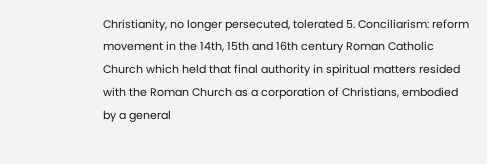Christianity, no longer persecuted, tolerated 5. Conciliarism: reform movement in the 14th, 15th and 16th century Roman Catholic Church which held that final authority in spiritual matters resided with the Roman Church as a corporation of Christians, embodied by a general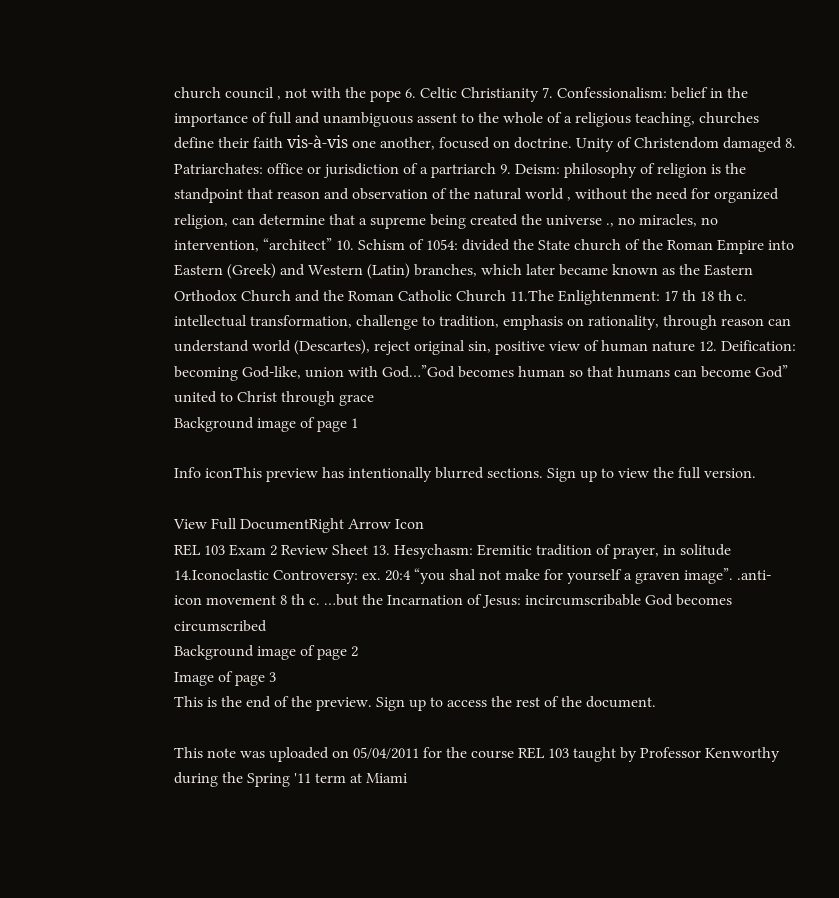church council , not with the pope 6. Celtic Christianity 7. Confessionalism: belief in the importance of full and unambiguous assent to the whole of a religious teaching, churches define their faith vis-à-vis one another, focused on doctrine. Unity of Christendom damaged 8. Patriarchates: office or jurisdiction of a partriarch 9. Deism: philosophy of religion is the standpoint that reason and observation of the natural world , without the need for organized religion, can determine that a supreme being created the universe ., no miracles, no intervention, “architect” 10. Schism of 1054: divided the State church of the Roman Empire into Eastern (Greek) and Western (Latin) branches, which later became known as the Eastern Orthodox Church and the Roman Catholic Church 11.The Enlightenment: 17 th 18 th c. intellectual transformation, challenge to tradition, emphasis on rationality, through reason can understand world (Descartes), reject original sin, positive view of human nature 12. Deification: becoming God-like, union with God…”God becomes human so that humans can become God” united to Christ through grace
Background image of page 1

Info iconThis preview has intentionally blurred sections. Sign up to view the full version.

View Full DocumentRight Arrow Icon
REL 103 Exam 2 Review Sheet 13. Hesychasm: Eremitic tradition of prayer, in solitude 14.Iconoclastic Controversy: ex. 20:4 “you shal not make for yourself a graven image”. .anti-icon movement 8 th c. …but the Incarnation of Jesus: incircumscribable God becomes circumscribed
Background image of page 2
Image of page 3
This is the end of the preview. Sign up to access the rest of the document.

This note was uploaded on 05/04/2011 for the course REL 103 taught by Professor Kenworthy during the Spring '11 term at Miami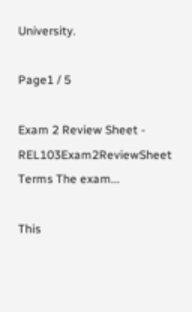University.

Page1 / 5

Exam 2 Review Sheet - REL103Exam2ReviewSheet Terms The exam...

This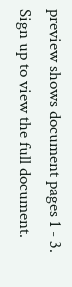preview shows document pages 1 - 3. Sign up to view the full document.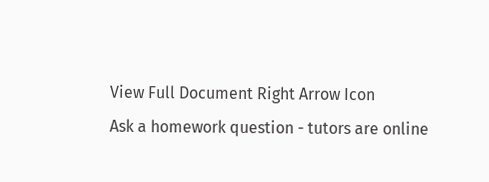View Full Document Right Arrow Icon
Ask a homework question - tutors are online